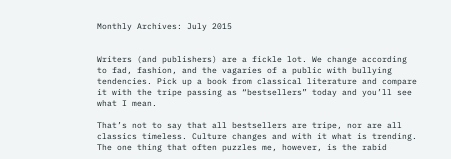Monthly Archives: July 2015


Writers (and publishers) are a fickle lot. We change according to fad, fashion, and the vagaries of a public with bullying tendencies. Pick up a book from classical literature and compare it with the tripe passing as “bestsellers” today and you’ll see what I mean.

That’s not to say that all bestsellers are tripe, nor are all classics timeless. Culture changes and with it what is trending. The one thing that often puzzles me, however, is the rabid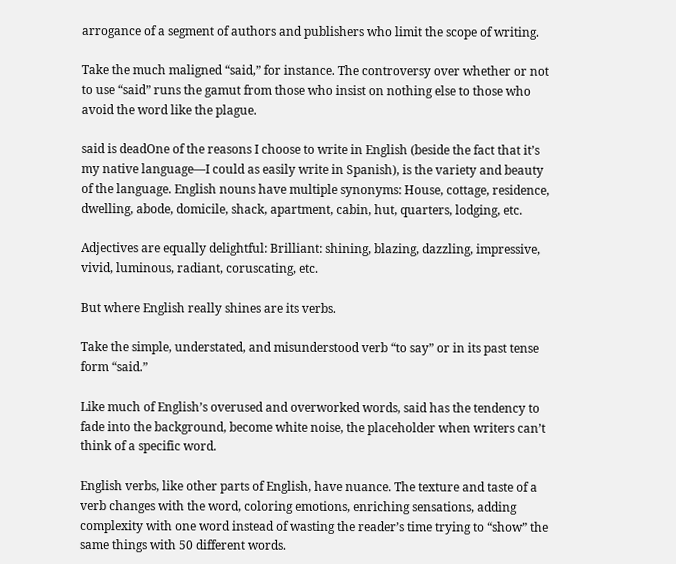arrogance of a segment of authors and publishers who limit the scope of writing.

Take the much maligned “said,” for instance. The controversy over whether or not to use “said” runs the gamut from those who insist on nothing else to those who avoid the word like the plague.

said is deadOne of the reasons I choose to write in English (beside the fact that it’s my native language—I could as easily write in Spanish), is the variety and beauty of the language. English nouns have multiple synonyms: House, cottage, residence, dwelling, abode, domicile, shack, apartment, cabin, hut, quarters, lodging, etc.

Adjectives are equally delightful: Brilliant: shining, blazing, dazzling, impressive, vivid, luminous, radiant, coruscating, etc.

But where English really shines are its verbs.

Take the simple, understated, and misunderstood verb “to say” or in its past tense form “said.”

Like much of English’s overused and overworked words, said has the tendency to fade into the background, become white noise, the placeholder when writers can’t think of a specific word.

English verbs, like other parts of English, have nuance. The texture and taste of a verb changes with the word, coloring emotions, enriching sensations, adding complexity with one word instead of wasting the reader’s time trying to “show” the same things with 50 different words.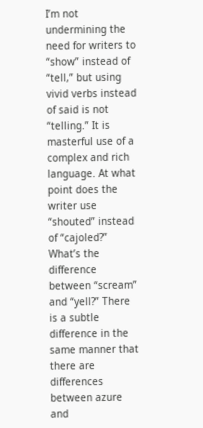I’m not undermining the need for writers to “show” instead of “tell,” but using vivid verbs instead of said is not “telling.” It is masterful use of a complex and rich language. At what point does the writer use “shouted” instead of “cajoled?” What’s the difference between “scream” and “yell?” There is a subtle difference in the same manner that there are differences between azure and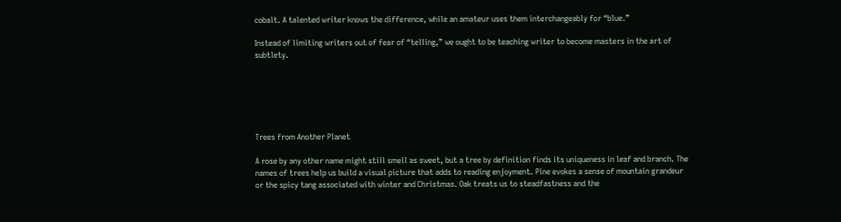cobalt. A talented writer knows the difference, while an amateur uses them interchangeably for “blue.”

Instead of limiting writers out of fear of “telling,” we ought to be teaching writer to become masters in the art of subtlety.






Trees from Another Planet

A rose by any other name might still smell as sweet, but a tree by definition finds its uniqueness in leaf and branch. The names of trees help us build a visual picture that adds to reading enjoyment. Pine evokes a sense of mountain grandeur or the spicy tang associated with winter and Christmas. Oak treats us to steadfastness and the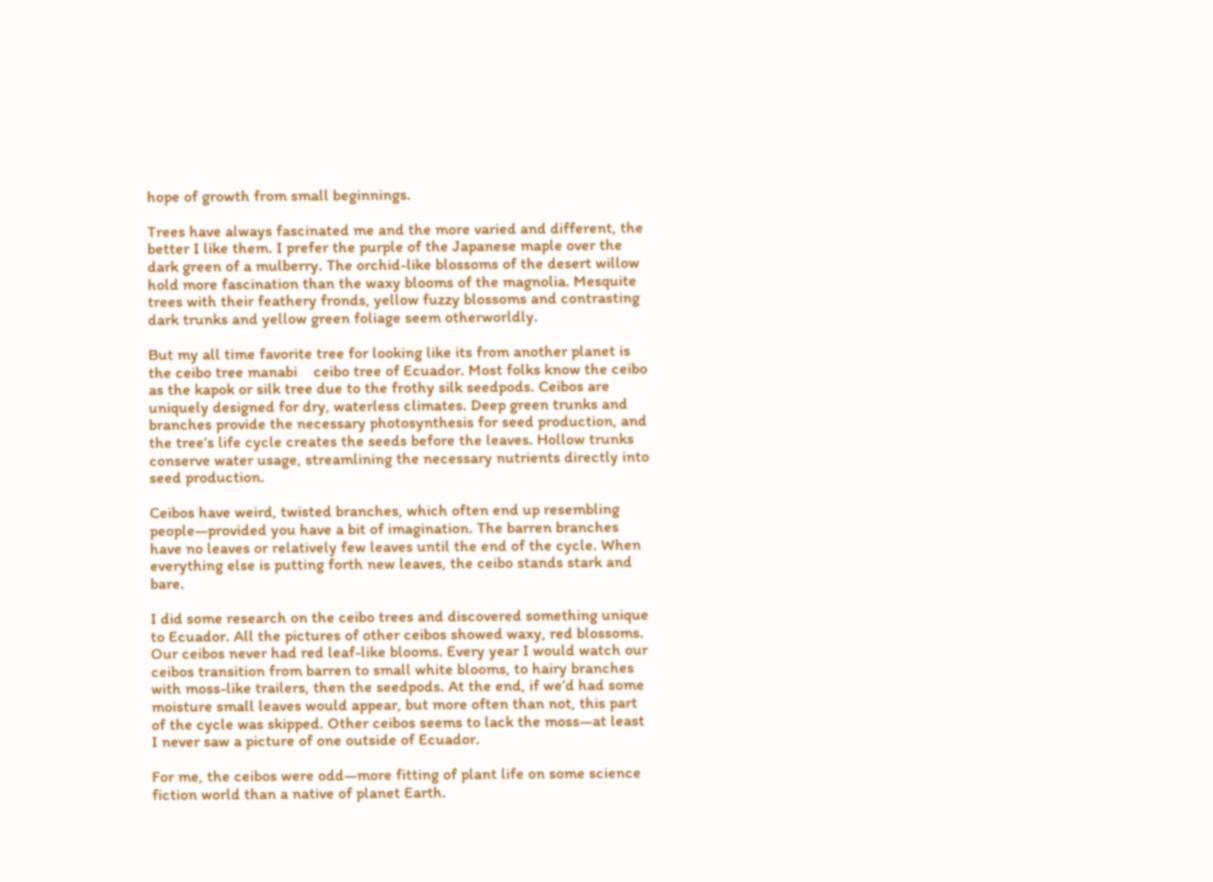hope of growth from small beginnings.

Trees have always fascinated me and the more varied and different, the better I like them. I prefer the purple of the Japanese maple over the dark green of a mulberry. The orchid-like blossoms of the desert willow hold more fascination than the waxy blooms of the magnolia. Mesquite trees with their feathery fronds, yellow fuzzy blossoms and contrasting dark trunks and yellow green foliage seem otherworldly.

But my all time favorite tree for looking like its from another planet is the ceibo tree manabi    ceibo tree of Ecuador. Most folks know the ceibo as the kapok or silk tree due to the frothy silk seedpods. Ceibos are uniquely designed for dry, waterless climates. Deep green trunks and branches provide the necessary photosynthesis for seed production, and the tree’s life cycle creates the seeds before the leaves. Hollow trunks conserve water usage, streamlining the necessary nutrients directly into seed production.

Ceibos have weird, twisted branches, which often end up resembling people—provided you have a bit of imagination. The barren branches have no leaves or relatively few leaves until the end of the cycle. When everything else is putting forth new leaves, the ceibo stands stark and bare.

I did some research on the ceibo trees and discovered something unique to Ecuador. All the pictures of other ceibos showed waxy, red blossoms. Our ceibos never had red leaf-like blooms. Every year I would watch our ceibos transition from barren to small white blooms, to hairy branches with moss-like trailers, then the seedpods. At the end, if we’d had some moisture small leaves would appear, but more often than not, this part of the cycle was skipped. Other ceibos seems to lack the moss—at least I never saw a picture of one outside of Ecuador.

For me, the ceibos were odd—more fitting of plant life on some science fiction world than a native of planet Earth.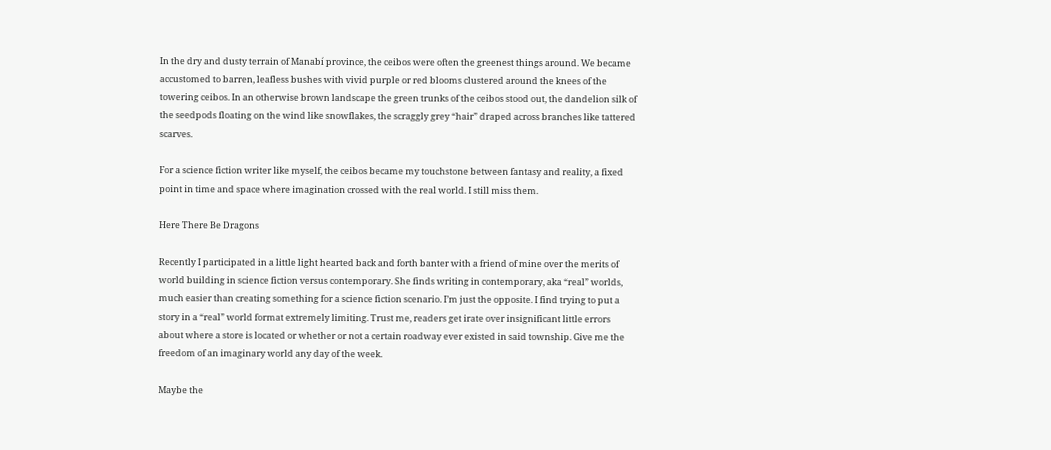In the dry and dusty terrain of Manabí province, the ceibos were often the greenest things around. We became accustomed to barren, leafless bushes with vivid purple or red blooms clustered around the knees of the towering ceibos. In an otherwise brown landscape the green trunks of the ceibos stood out, the dandelion silk of the seedpods floating on the wind like snowflakes, the scraggly grey “hair” draped across branches like tattered scarves.

For a science fiction writer like myself, the ceibos became my touchstone between fantasy and reality, a fixed point in time and space where imagination crossed with the real world. I still miss them.

Here There Be Dragons

Recently I participated in a little light hearted back and forth banter with a friend of mine over the merits of world building in science fiction versus contemporary. She finds writing in contemporary, aka “real” worlds, much easier than creating something for a science fiction scenario. I’m just the opposite. I find trying to put a story in a “real” world format extremely limiting. Trust me, readers get irate over insignificant little errors about where a store is located or whether or not a certain roadway ever existed in said township. Give me the freedom of an imaginary world any day of the week.

Maybe the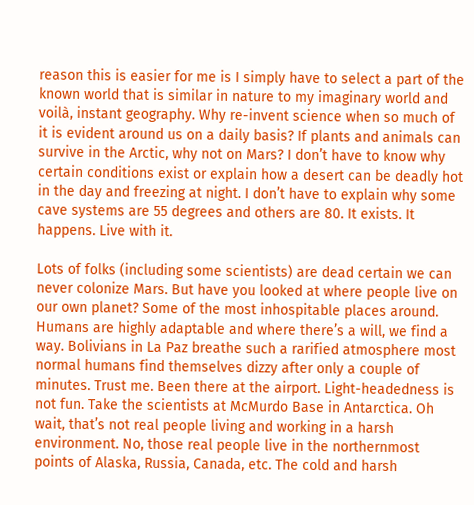reason this is easier for me is I simply have to select a part of the known world that is similar in nature to my imaginary world and voilà, instant geography. Why re-invent science when so much of it is evident around us on a daily basis? If plants and animals can survive in the Arctic, why not on Mars? I don’t have to know why certain conditions exist or explain how a desert can be deadly hot in the day and freezing at night. I don’t have to explain why some cave systems are 55 degrees and others are 80. It exists. It happens. Live with it.

Lots of folks (including some scientists) are dead certain we can never colonize Mars. But have you looked at where people live on our own planet? Some of the most inhospitable places around. Humans are highly adaptable and where there’s a will, we find a way. Bolivians in La Paz breathe such a rarified atmosphere most normal humans find themselves dizzy after only a couple of minutes. Trust me. Been there at the airport. Light-headedness is not fun. Take the scientists at McMurdo Base in Antarctica. Oh wait, that’s not real people living and working in a harsh environment. No, those real people live in the northernmost points of Alaska, Russia, Canada, etc. The cold and harsh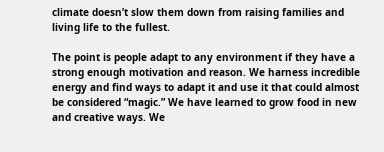climate doesn’t slow them down from raising families and living life to the fullest.

The point is people adapt to any environment if they have a strong enough motivation and reason. We harness incredible energy and find ways to adapt it and use it that could almost be considered “magic.” We have learned to grow food in new and creative ways. We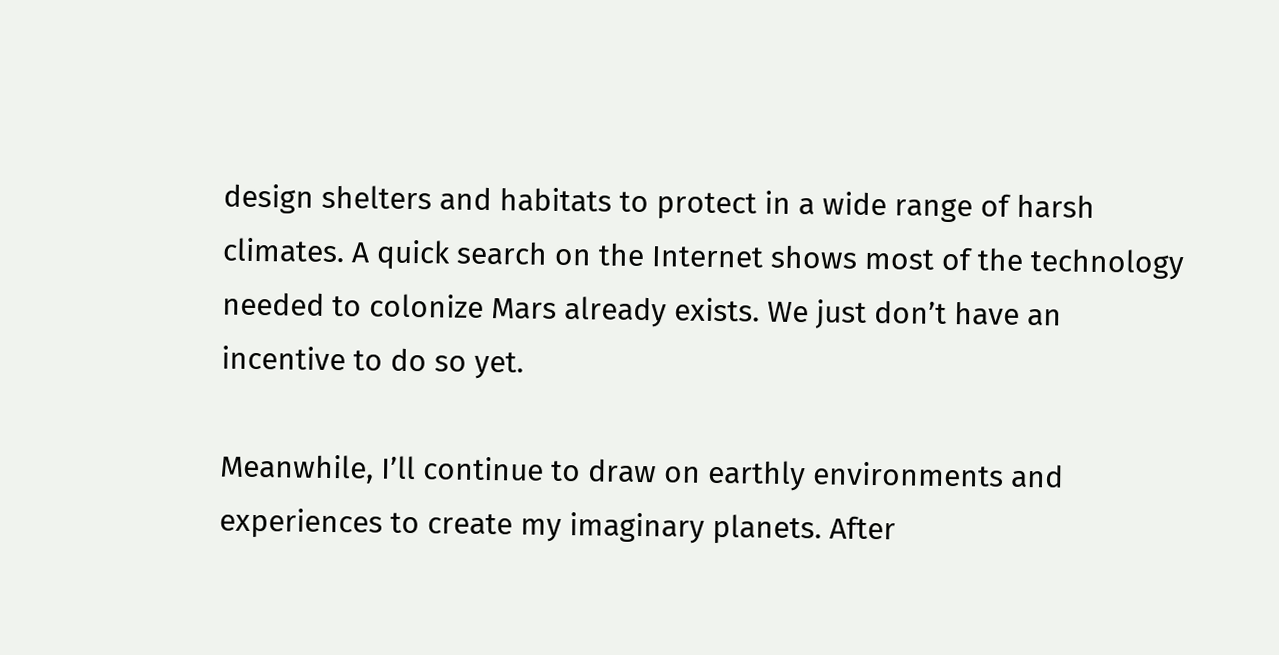design shelters and habitats to protect in a wide range of harsh climates. A quick search on the Internet shows most of the technology needed to colonize Mars already exists. We just don’t have an incentive to do so yet.

Meanwhile, I’ll continue to draw on earthly environments and experiences to create my imaginary planets. After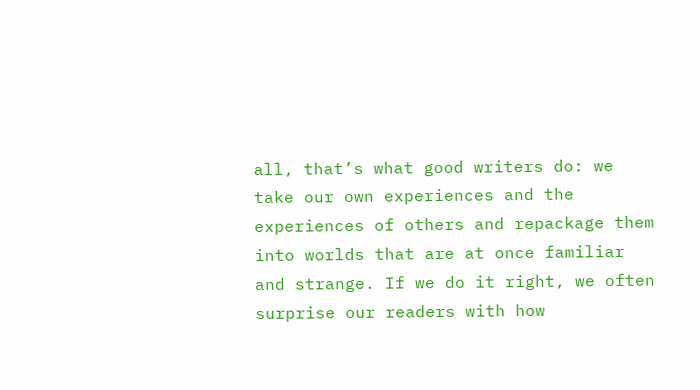all, that’s what good writers do: we take our own experiences and the experiences of others and repackage them into worlds that are at once familiar and strange. If we do it right, we often surprise our readers with how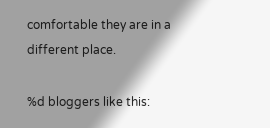comfortable they are in a different place.

%d bloggers like this: